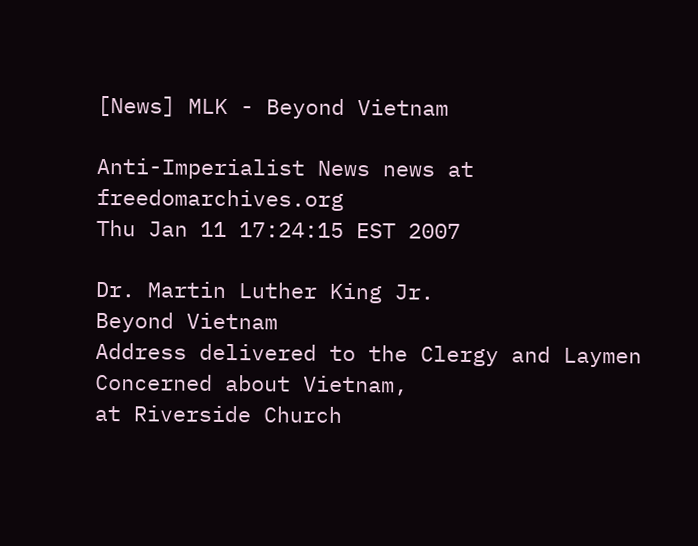[News] MLK - Beyond Vietnam

Anti-Imperialist News news at freedomarchives.org
Thu Jan 11 17:24:15 EST 2007

Dr. Martin Luther King Jr.
Beyond Vietnam
Address delivered to the Clergy and Laymen Concerned about Vietnam,
at Riverside Church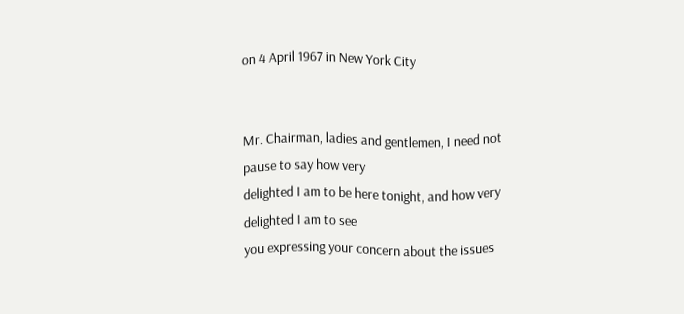on 4 April 1967 in New York City


Mr. Chairman, ladies and gentlemen, I need not pause to say how very
delighted I am to be here tonight, and how very delighted I am to see
you expressing your concern about the issues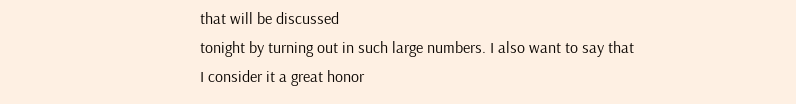that will be discussed
tonight by turning out in such large numbers. I also want to say that
I consider it a great honor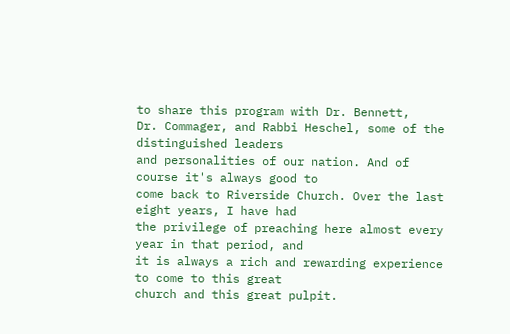to share this program with Dr. Bennett,
Dr. Commager, and Rabbi Heschel, some of the distinguished leaders
and personalities of our nation. And of course it's always good to
come back to Riverside Church. Over the last eight years, I have had
the privilege of preaching here almost every year in that period, and
it is always a rich and rewarding experience to come to this great
church and this great pulpit.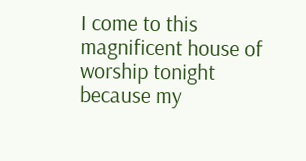I come to this magnificent house of worship tonight because my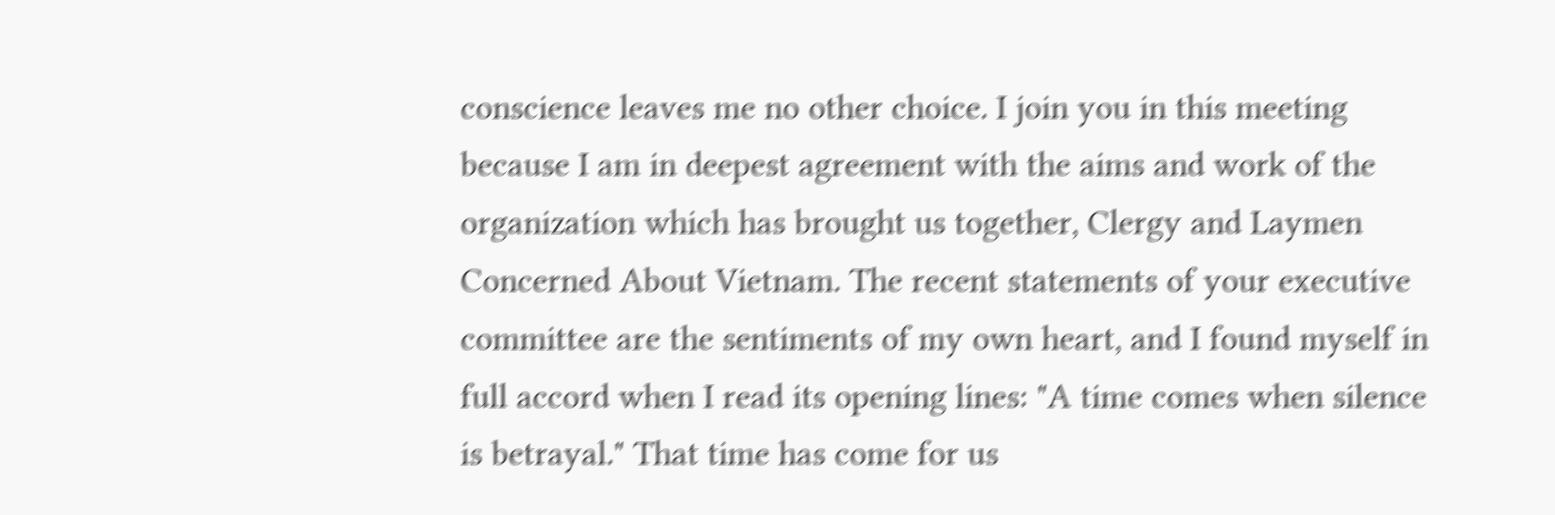conscience leaves me no other choice. I join you in this meeting
because I am in deepest agreement with the aims and work of the
organization which has brought us together, Clergy and Laymen
Concerned About Vietnam. The recent statements of your executive
committee are the sentiments of my own heart, and I found myself in
full accord when I read its opening lines: "A time comes when silence
is betrayal." That time has come for us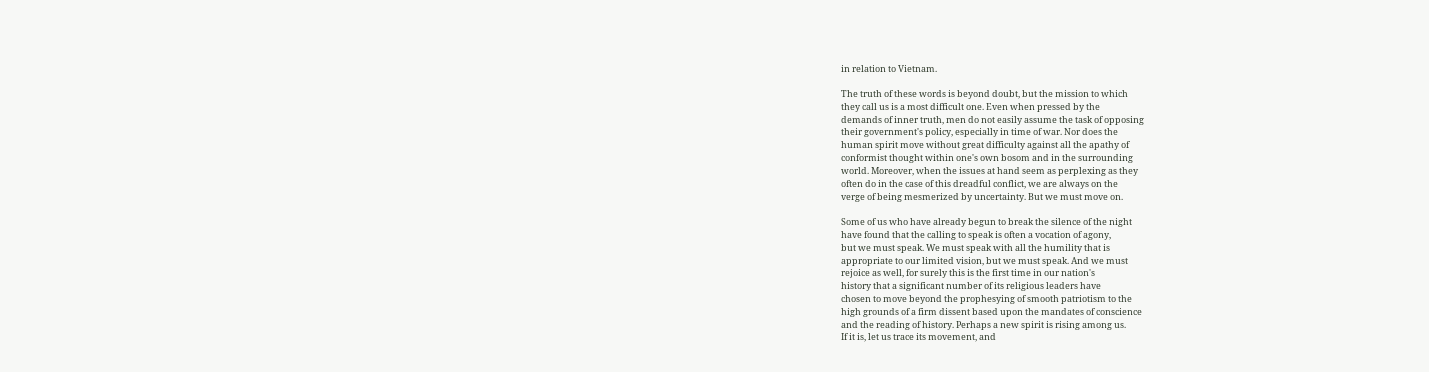in relation to Vietnam.

The truth of these words is beyond doubt, but the mission to which
they call us is a most difficult one. Even when pressed by the
demands of inner truth, men do not easily assume the task of opposing
their government's policy, especially in time of war. Nor does the
human spirit move without great difficulty against all the apathy of
conformist thought within one's own bosom and in the surrounding
world. Moreover, when the issues at hand seem as perplexing as they
often do in the case of this dreadful conflict, we are always on the
verge of being mesmerized by uncertainty. But we must move on.

Some of us who have already begun to break the silence of the night
have found that the calling to speak is often a vocation of agony,
but we must speak. We must speak with all the humility that is
appropriate to our limited vision, but we must speak. And we must
rejoice as well, for surely this is the first time in our nation's
history that a significant number of its religious leaders have
chosen to move beyond the prophesying of smooth patriotism to the
high grounds of a firm dissent based upon the mandates of conscience
and the reading of history. Perhaps a new spirit is rising among us.
If it is, let us trace its movement, and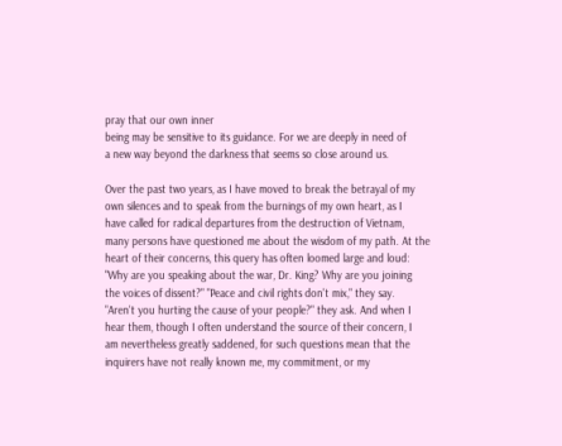pray that our own inner
being may be sensitive to its guidance. For we are deeply in need of
a new way beyond the darkness that seems so close around us.

Over the past two years, as I have moved to break the betrayal of my
own silences and to speak from the burnings of my own heart, as I
have called for radical departures from the destruction of Vietnam,
many persons have questioned me about the wisdom of my path. At the
heart of their concerns, this query has often loomed large and loud:
"Why are you speaking about the war, Dr. King? Why are you joining
the voices of dissent?" "Peace and civil rights don't mix," they say.
"Aren't you hurting the cause of your people?" they ask. And when I
hear them, though I often understand the source of their concern, I
am nevertheless greatly saddened, for such questions mean that the
inquirers have not really known me, my commitment, or my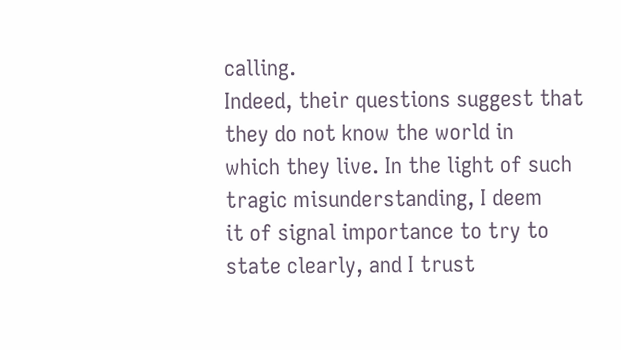calling.
Indeed, their questions suggest that they do not know the world in
which they live. In the light of such tragic misunderstanding, I deem
it of signal importance to try to state clearly, and I trust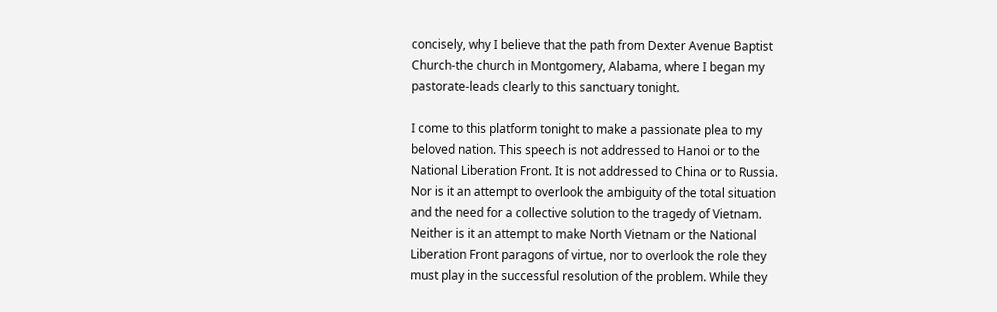concisely, why I believe that the path from Dexter Avenue Baptist
Church-the church in Montgomery, Alabama, where I began my
pastorate-leads clearly to this sanctuary tonight.

I come to this platform tonight to make a passionate plea to my
beloved nation. This speech is not addressed to Hanoi or to the
National Liberation Front. It is not addressed to China or to Russia.
Nor is it an attempt to overlook the ambiguity of the total situation
and the need for a collective solution to the tragedy of Vietnam.
Neither is it an attempt to make North Vietnam or the National
Liberation Front paragons of virtue, nor to overlook the role they
must play in the successful resolution of the problem. While they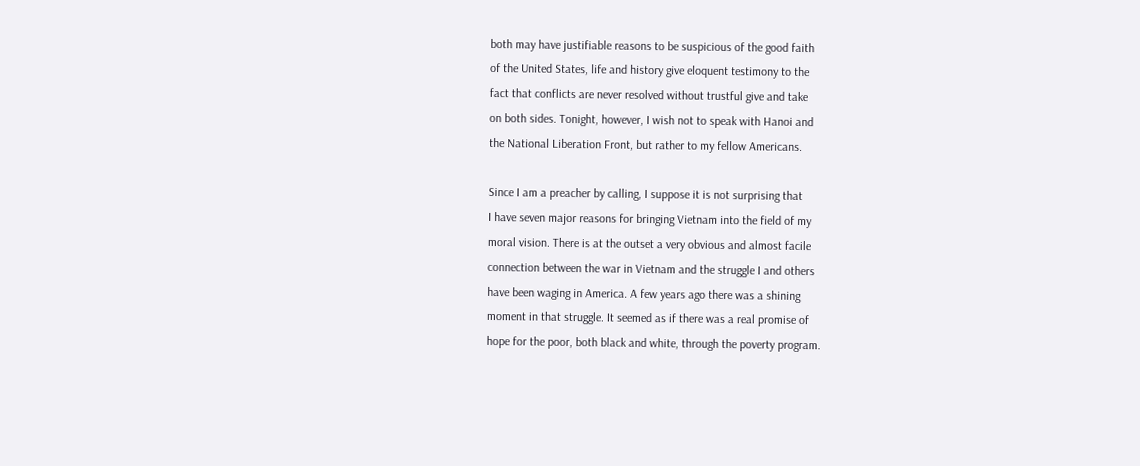both may have justifiable reasons to be suspicious of the good faith
of the United States, life and history give eloquent testimony to the
fact that conflicts are never resolved without trustful give and take
on both sides. Tonight, however, I wish not to speak with Hanoi and
the National Liberation Front, but rather to my fellow Americans.

Since I am a preacher by calling, I suppose it is not surprising that
I have seven major reasons for bringing Vietnam into the field of my
moral vision. There is at the outset a very obvious and almost facile
connection between the war in Vietnam and the struggle I and others
have been waging in America. A few years ago there was a shining
moment in that struggle. It seemed as if there was a real promise of
hope for the poor, both black and white, through the poverty program.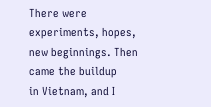There were experiments, hopes, new beginnings. Then came the buildup
in Vietnam, and I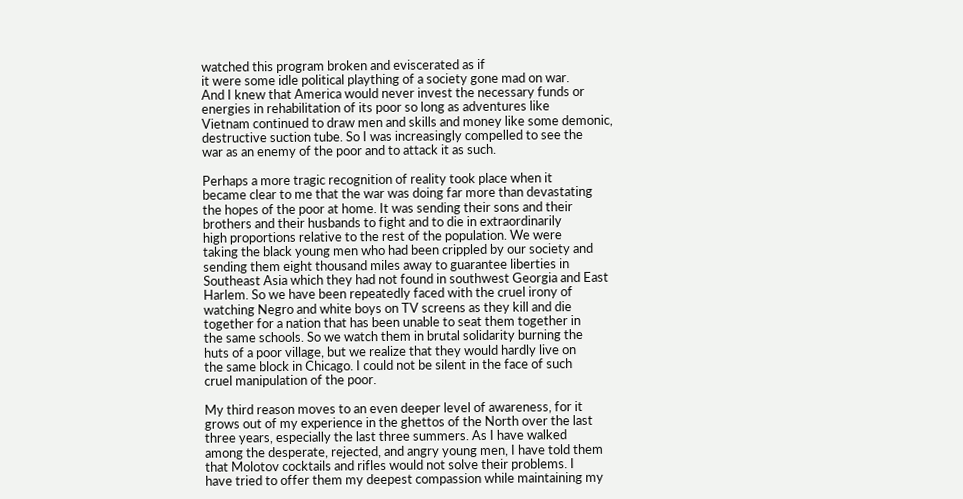watched this program broken and eviscerated as if
it were some idle political plaything of a society gone mad on war.
And I knew that America would never invest the necessary funds or
energies in rehabilitation of its poor so long as adventures like
Vietnam continued to draw men and skills and money like some demonic,
destructive suction tube. So I was increasingly compelled to see the
war as an enemy of the poor and to attack it as such.

Perhaps a more tragic recognition of reality took place when it
became clear to me that the war was doing far more than devastating
the hopes of the poor at home. It was sending their sons and their
brothers and their husbands to fight and to die in extraordinarily
high proportions relative to the rest of the population. We were
taking the black young men who had been crippled by our society and
sending them eight thousand miles away to guarantee liberties in
Southeast Asia which they had not found in southwest Georgia and East
Harlem. So we have been repeatedly faced with the cruel irony of
watching Negro and white boys on TV screens as they kill and die
together for a nation that has been unable to seat them together in
the same schools. So we watch them in brutal solidarity burning the
huts of a poor village, but we realize that they would hardly live on
the same block in Chicago. I could not be silent in the face of such
cruel manipulation of the poor.

My third reason moves to an even deeper level of awareness, for it
grows out of my experience in the ghettos of the North over the last
three years, especially the last three summers. As I have walked
among the desperate, rejected, and angry young men, I have told them
that Molotov cocktails and rifles would not solve their problems. I
have tried to offer them my deepest compassion while maintaining my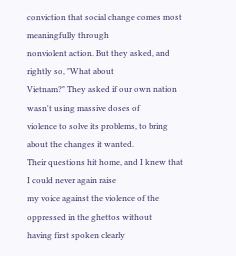conviction that social change comes most meaningfully through
nonviolent action. But they asked, and rightly so, "What about
Vietnam?" They asked if our own nation wasn't using massive doses of
violence to solve its problems, to bring about the changes it wanted.
Their questions hit home, and I knew that I could never again raise
my voice against the violence of the oppressed in the ghettos without
having first spoken clearly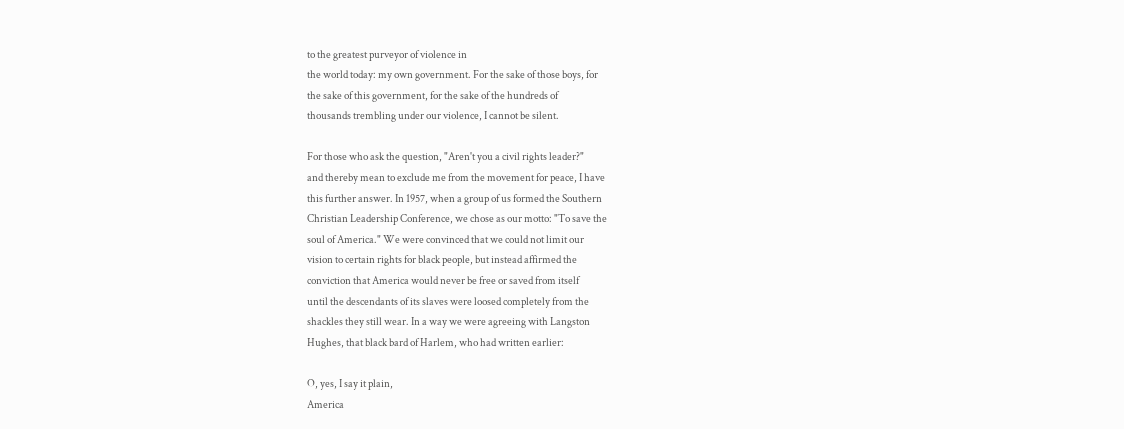to the greatest purveyor of violence in
the world today: my own government. For the sake of those boys, for
the sake of this government, for the sake of the hundreds of
thousands trembling under our violence, I cannot be silent.

For those who ask the question, "Aren't you a civil rights leader?"
and thereby mean to exclude me from the movement for peace, I have
this further answer. In 1957, when a group of us formed the Southern
Christian Leadership Conference, we chose as our motto: "To save the
soul of America." We were convinced that we could not limit our
vision to certain rights for black people, but instead affirmed the
conviction that America would never be free or saved from itself
until the descendants of its slaves were loosed completely from the
shackles they still wear. In a way we were agreeing with Langston
Hughes, that black bard of Harlem, who had written earlier:

O, yes, I say it plain,
America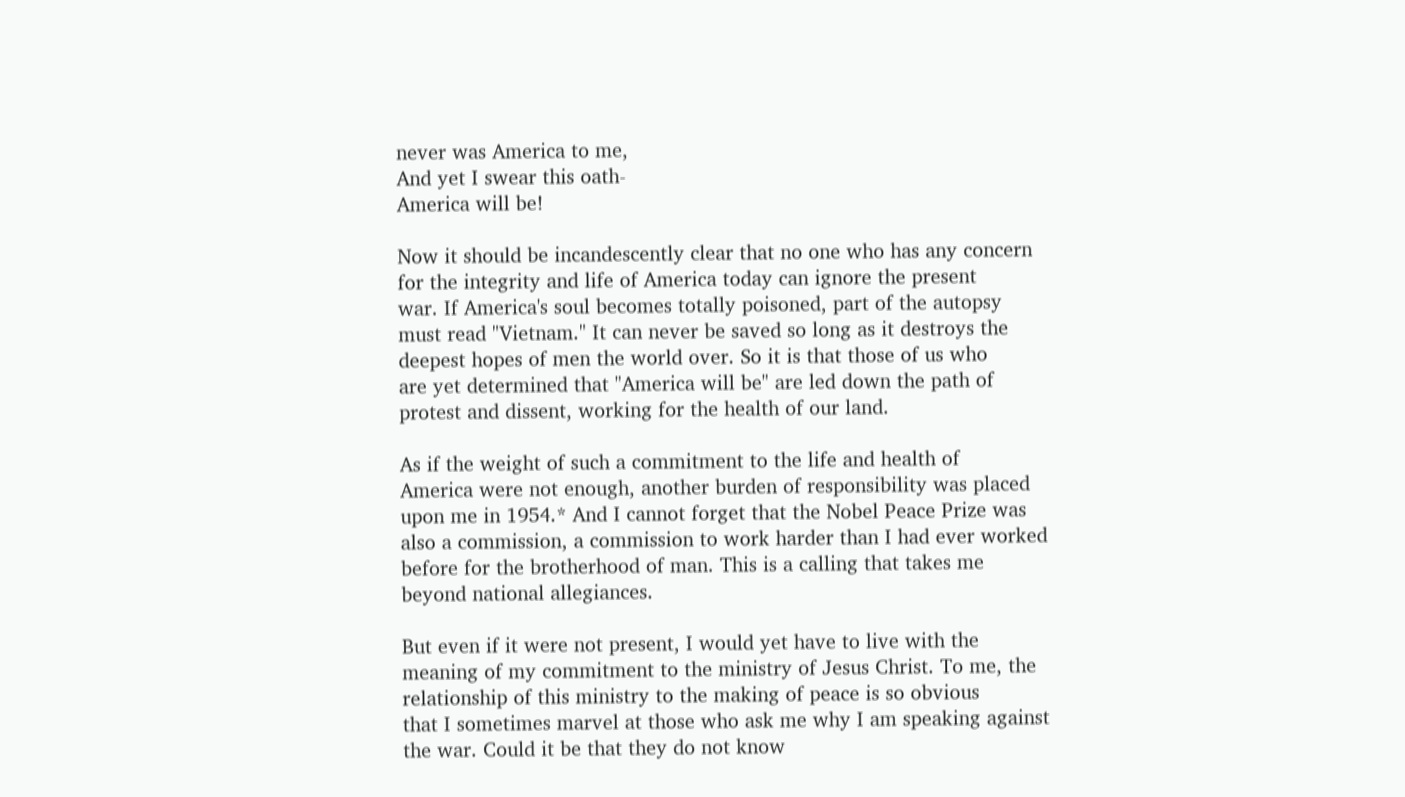never was America to me,
And yet I swear this oath-
America will be!

Now it should be incandescently clear that no one who has any concern
for the integrity and life of America today can ignore the present
war. If America's soul becomes totally poisoned, part of the autopsy
must read "Vietnam." It can never be saved so long as it destroys the
deepest hopes of men the world over. So it is that those of us who
are yet determined that "America will be" are led down the path of
protest and dissent, working for the health of our land.

As if the weight of such a commitment to the life and health of
America were not enough, another burden of responsibility was placed
upon me in 1954.* And I cannot forget that the Nobel Peace Prize was
also a commission, a commission to work harder than I had ever worked
before for the brotherhood of man. This is a calling that takes me
beyond national allegiances.

But even if it were not present, I would yet have to live with the
meaning of my commitment to the ministry of Jesus Christ. To me, the
relationship of this ministry to the making of peace is so obvious
that I sometimes marvel at those who ask me why I am speaking against
the war. Could it be that they do not know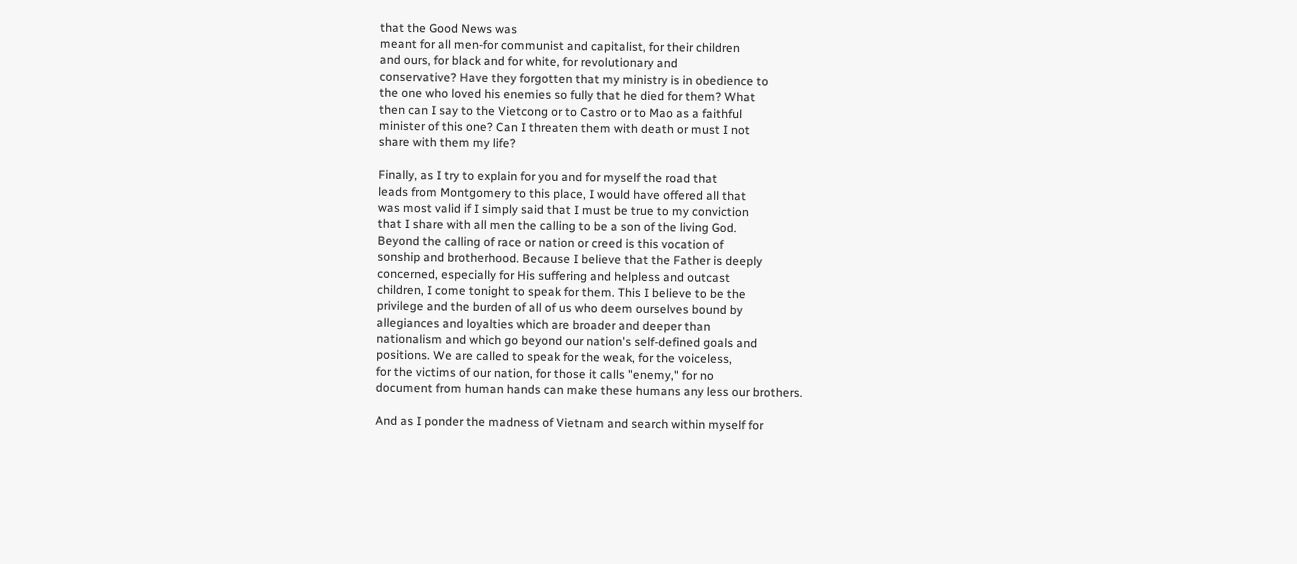that the Good News was
meant for all men-for communist and capitalist, for their children
and ours, for black and for white, for revolutionary and
conservative? Have they forgotten that my ministry is in obedience to
the one who loved his enemies so fully that he died for them? What
then can I say to the Vietcong or to Castro or to Mao as a faithful
minister of this one? Can I threaten them with death or must I not
share with them my life?

Finally, as I try to explain for you and for myself the road that
leads from Montgomery to this place, I would have offered all that
was most valid if I simply said that I must be true to my conviction
that I share with all men the calling to be a son of the living God.
Beyond the calling of race or nation or creed is this vocation of
sonship and brotherhood. Because I believe that the Father is deeply
concerned, especially for His suffering and helpless and outcast
children, I come tonight to speak for them. This I believe to be the
privilege and the burden of all of us who deem ourselves bound by
allegiances and loyalties which are broader and deeper than
nationalism and which go beyond our nation's self-defined goals and
positions. We are called to speak for the weak, for the voiceless,
for the victims of our nation, for those it calls "enemy," for no
document from human hands can make these humans any less our brothers.

And as I ponder the madness of Vietnam and search within myself for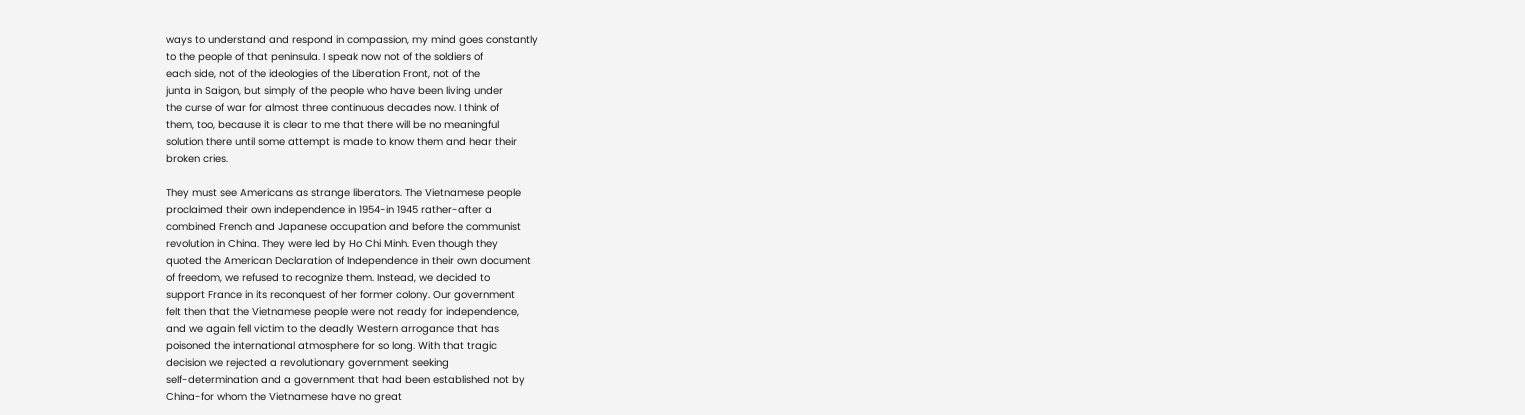ways to understand and respond in compassion, my mind goes constantly
to the people of that peninsula. I speak now not of the soldiers of
each side, not of the ideologies of the Liberation Front, not of the
junta in Saigon, but simply of the people who have been living under
the curse of war for almost three continuous decades now. I think of
them, too, because it is clear to me that there will be no meaningful
solution there until some attempt is made to know them and hear their
broken cries.

They must see Americans as strange liberators. The Vietnamese people
proclaimed their own independence in 1954-in 1945 rather-after a
combined French and Japanese occupation and before the communist
revolution in China. They were led by Ho Chi Minh. Even though they
quoted the American Declaration of Independence in their own document
of freedom, we refused to recognize them. Instead, we decided to
support France in its reconquest of her former colony. Our government
felt then that the Vietnamese people were not ready for independence,
and we again fell victim to the deadly Western arrogance that has
poisoned the international atmosphere for so long. With that tragic
decision we rejected a revolutionary government seeking
self-determination and a government that had been established not by
China-for whom the Vietnamese have no great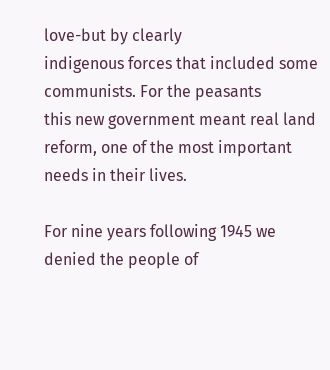love-but by clearly
indigenous forces that included some communists. For the peasants
this new government meant real land reform, one of the most important
needs in their lives.

For nine years following 1945 we denied the people of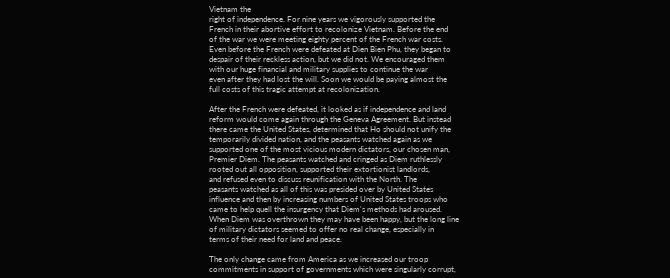Vietnam the
right of independence. For nine years we vigorously supported the
French in their abortive effort to recolonize Vietnam. Before the end
of the war we were meeting eighty percent of the French war costs.
Even before the French were defeated at Dien Bien Phu, they began to
despair of their reckless action, but we did not. We encouraged them
with our huge financial and military supplies to continue the war
even after they had lost the will. Soon we would be paying almost the
full costs of this tragic attempt at recolonization.

After the French were defeated, it looked as if independence and land
reform would come again through the Geneva Agreement. But instead
there came the United States, determined that Ho should not unify the
temporarily divided nation, and the peasants watched again as we
supported one of the most vicious modern dictators, our chosen man,
Premier Diem. The peasants watched and cringed as Diem ruthlessly
rooted out all opposition, supported their extortionist landlords,
and refused even to discuss reunification with the North. The
peasants watched as all of this was presided over by United States
influence and then by increasing numbers of United States troops who
came to help quell the insurgency that Diem's methods had aroused.
When Diem was overthrown they may have been happy, but the long line
of military dictators seemed to offer no real change, especially in
terms of their need for land and peace.

The only change came from America as we increased our troop
commitments in support of governments which were singularly corrupt,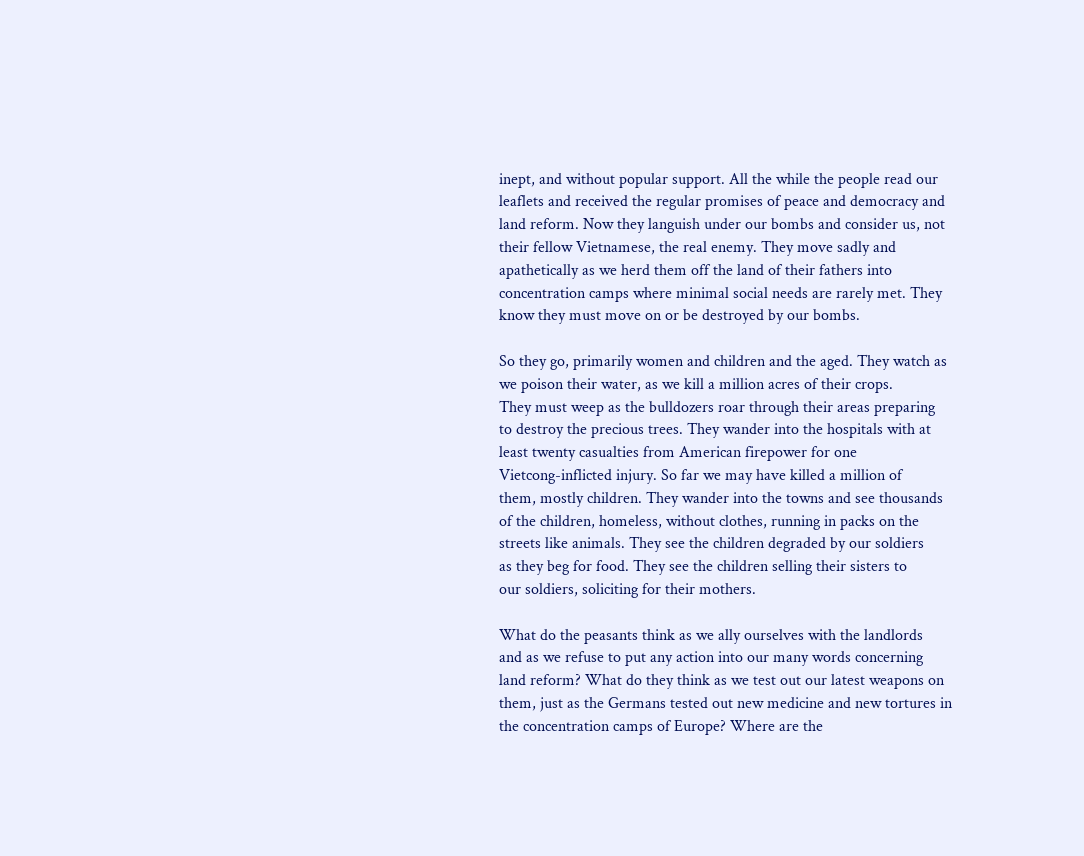inept, and without popular support. All the while the people read our
leaflets and received the regular promises of peace and democracy and
land reform. Now they languish under our bombs and consider us, not
their fellow Vietnamese, the real enemy. They move sadly and
apathetically as we herd them off the land of their fathers into
concentration camps where minimal social needs are rarely met. They
know they must move on or be destroyed by our bombs.

So they go, primarily women and children and the aged. They watch as
we poison their water, as we kill a million acres of their crops.
They must weep as the bulldozers roar through their areas preparing
to destroy the precious trees. They wander into the hospitals with at
least twenty casualties from American firepower for one
Vietcong-inflicted injury. So far we may have killed a million of
them, mostly children. They wander into the towns and see thousands
of the children, homeless, without clothes, running in packs on the
streets like animals. They see the children degraded by our soldiers
as they beg for food. They see the children selling their sisters to
our soldiers, soliciting for their mothers.

What do the peasants think as we ally ourselves with the landlords
and as we refuse to put any action into our many words concerning
land reform? What do they think as we test out our latest weapons on
them, just as the Germans tested out new medicine and new tortures in
the concentration camps of Europe? Where are the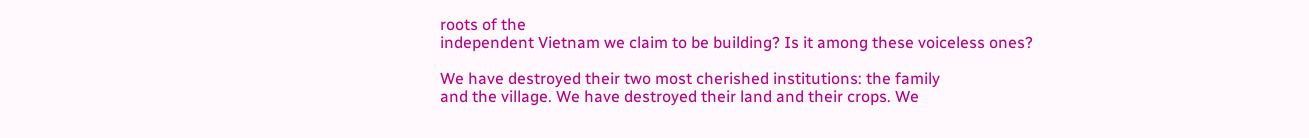roots of the
independent Vietnam we claim to be building? Is it among these voiceless ones?

We have destroyed their two most cherished institutions: the family
and the village. We have destroyed their land and their crops. We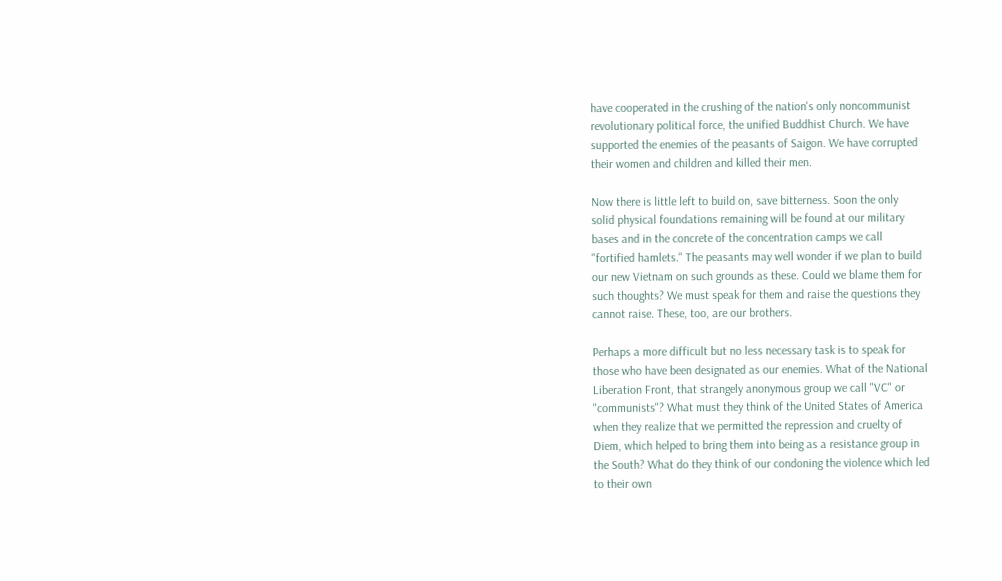have cooperated in the crushing of the nation's only noncommunist
revolutionary political force, the unified Buddhist Church. We have
supported the enemies of the peasants of Saigon. We have corrupted
their women and children and killed their men.

Now there is little left to build on, save bitterness. Soon the only
solid physical foundations remaining will be found at our military
bases and in the concrete of the concentration camps we call
"fortified hamlets." The peasants may well wonder if we plan to build
our new Vietnam on such grounds as these. Could we blame them for
such thoughts? We must speak for them and raise the questions they
cannot raise. These, too, are our brothers.

Perhaps a more difficult but no less necessary task is to speak for
those who have been designated as our enemies. What of the National
Liberation Front, that strangely anonymous group we call "VC" or
"communists"? What must they think of the United States of America
when they realize that we permitted the repression and cruelty of
Diem, which helped to bring them into being as a resistance group in
the South? What do they think of our condoning the violence which led
to their own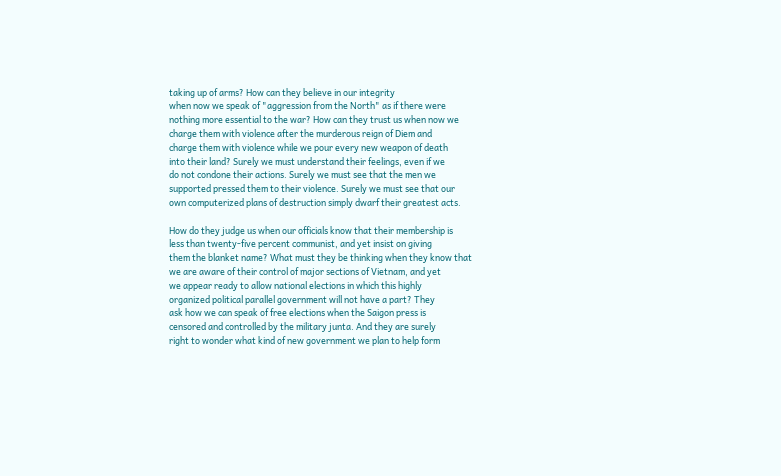taking up of arms? How can they believe in our integrity
when now we speak of "aggression from the North" as if there were
nothing more essential to the war? How can they trust us when now we
charge them with violence after the murderous reign of Diem and
charge them with violence while we pour every new weapon of death
into their land? Surely we must understand their feelings, even if we
do not condone their actions. Surely we must see that the men we
supported pressed them to their violence. Surely we must see that our
own computerized plans of destruction simply dwarf their greatest acts.

How do they judge us when our officials know that their membership is
less than twenty-five percent communist, and yet insist on giving
them the blanket name? What must they be thinking when they know that
we are aware of their control of major sections of Vietnam, and yet
we appear ready to allow national elections in which this highly
organized political parallel government will not have a part? They
ask how we can speak of free elections when the Saigon press is
censored and controlled by the military junta. And they are surely
right to wonder what kind of new government we plan to help form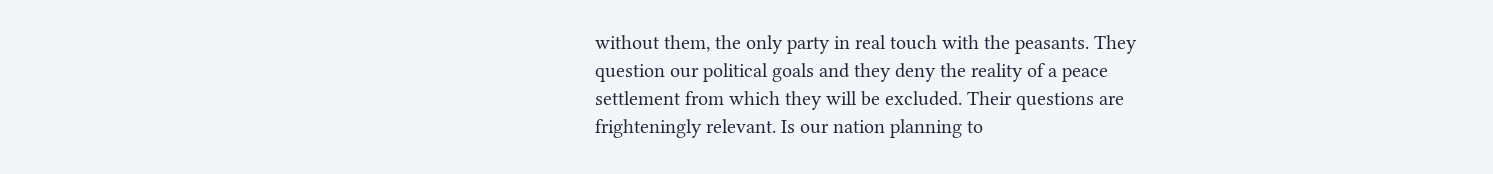without them, the only party in real touch with the peasants. They
question our political goals and they deny the reality of a peace
settlement from which they will be excluded. Their questions are
frighteningly relevant. Is our nation planning to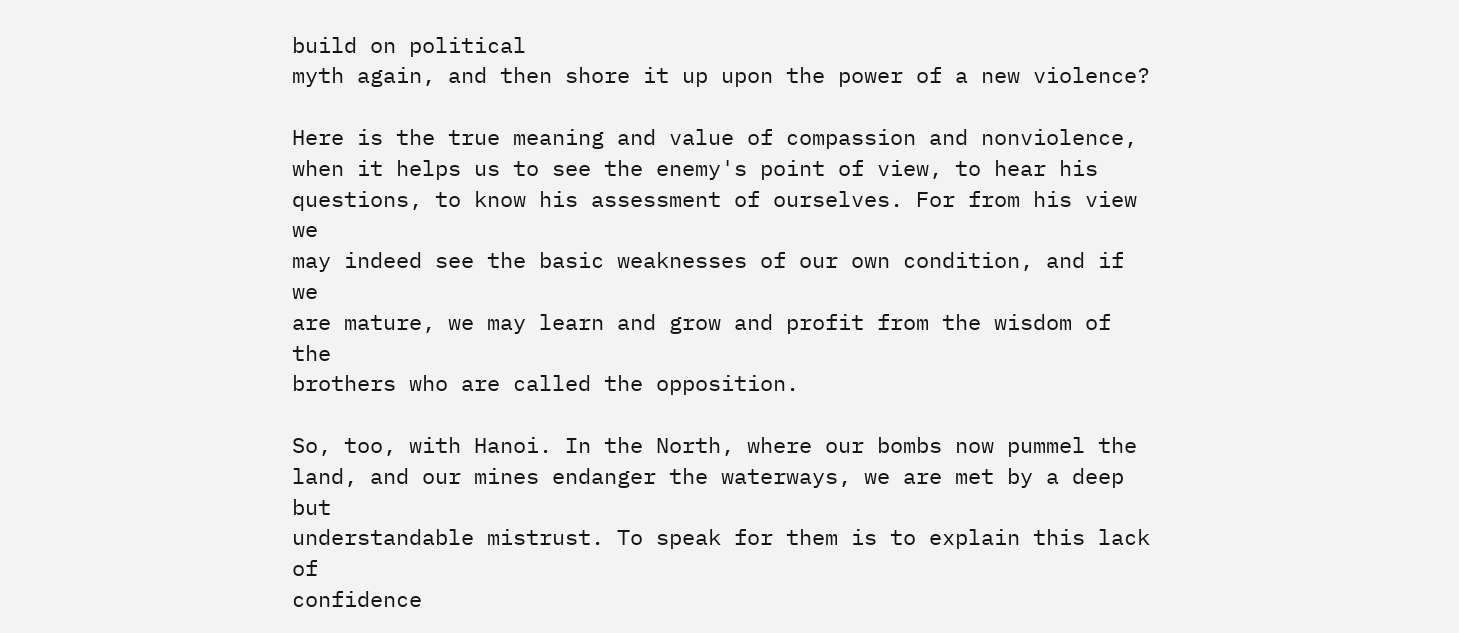build on political
myth again, and then shore it up upon the power of a new violence?

Here is the true meaning and value of compassion and nonviolence,
when it helps us to see the enemy's point of view, to hear his
questions, to know his assessment of ourselves. For from his view we
may indeed see the basic weaknesses of our own condition, and if we
are mature, we may learn and grow and profit from the wisdom of the
brothers who are called the opposition.

So, too, with Hanoi. In the North, where our bombs now pummel the
land, and our mines endanger the waterways, we are met by a deep but
understandable mistrust. To speak for them is to explain this lack of
confidence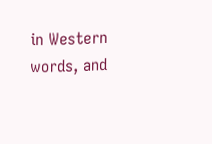in Western words, and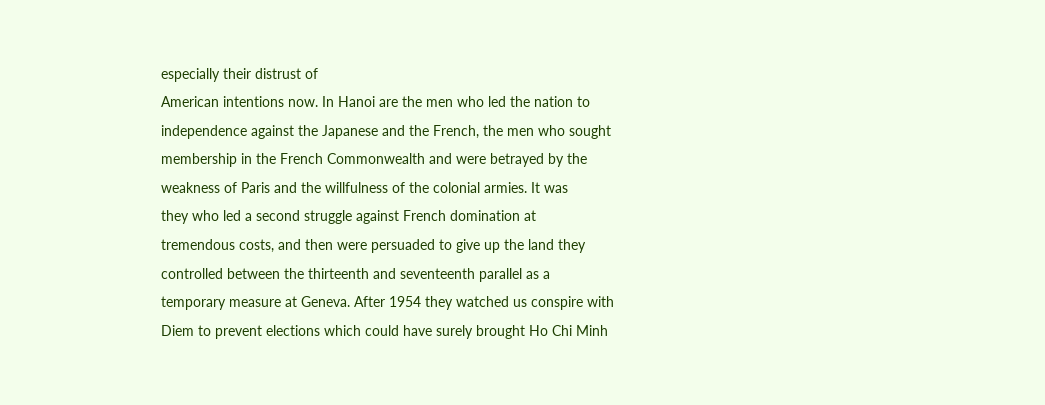especially their distrust of
American intentions now. In Hanoi are the men who led the nation to
independence against the Japanese and the French, the men who sought
membership in the French Commonwealth and were betrayed by the
weakness of Paris and the willfulness of the colonial armies. It was
they who led a second struggle against French domination at
tremendous costs, and then were persuaded to give up the land they
controlled between the thirteenth and seventeenth parallel as a
temporary measure at Geneva. After 1954 they watched us conspire with
Diem to prevent elections which could have surely brought Ho Chi Minh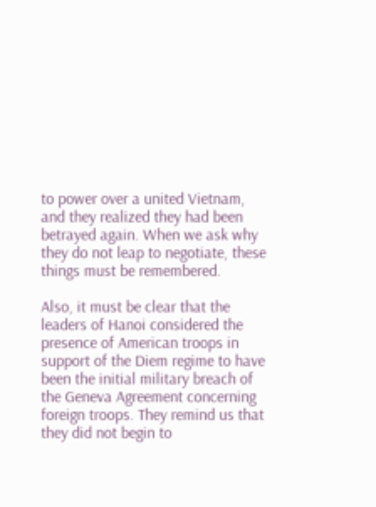to power over a united Vietnam, and they realized they had been
betrayed again. When we ask why they do not leap to negotiate, these
things must be remembered.

Also, it must be clear that the leaders of Hanoi considered the
presence of American troops in support of the Diem regime to have
been the initial military breach of the Geneva Agreement concerning
foreign troops. They remind us that they did not begin to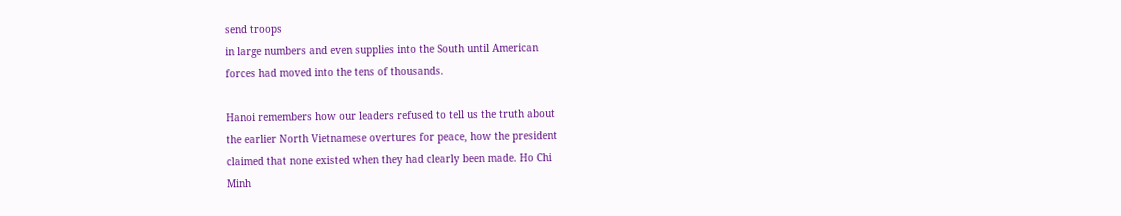send troops
in large numbers and even supplies into the South until American
forces had moved into the tens of thousands.

Hanoi remembers how our leaders refused to tell us the truth about
the earlier North Vietnamese overtures for peace, how the president
claimed that none existed when they had clearly been made. Ho Chi
Minh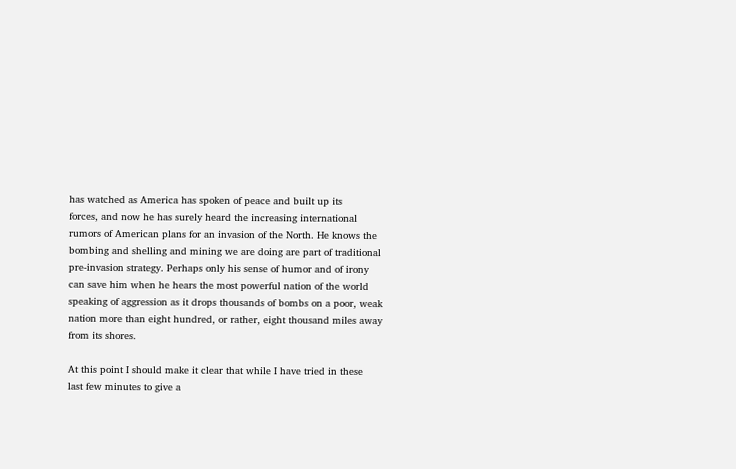has watched as America has spoken of peace and built up its
forces, and now he has surely heard the increasing international
rumors of American plans for an invasion of the North. He knows the
bombing and shelling and mining we are doing are part of traditional
pre-invasion strategy. Perhaps only his sense of humor and of irony
can save him when he hears the most powerful nation of the world
speaking of aggression as it drops thousands of bombs on a poor, weak
nation more than eight hundred, or rather, eight thousand miles away
from its shores.

At this point I should make it clear that while I have tried in these
last few minutes to give a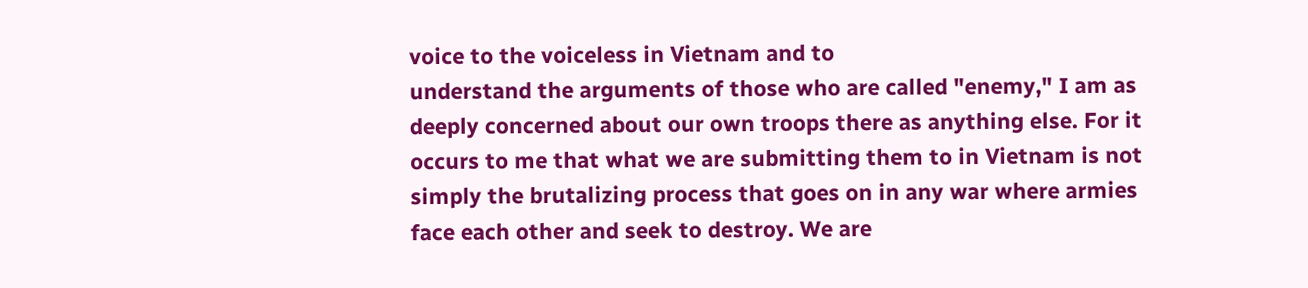voice to the voiceless in Vietnam and to
understand the arguments of those who are called "enemy," I am as
deeply concerned about our own troops there as anything else. For it
occurs to me that what we are submitting them to in Vietnam is not
simply the brutalizing process that goes on in any war where armies
face each other and seek to destroy. We are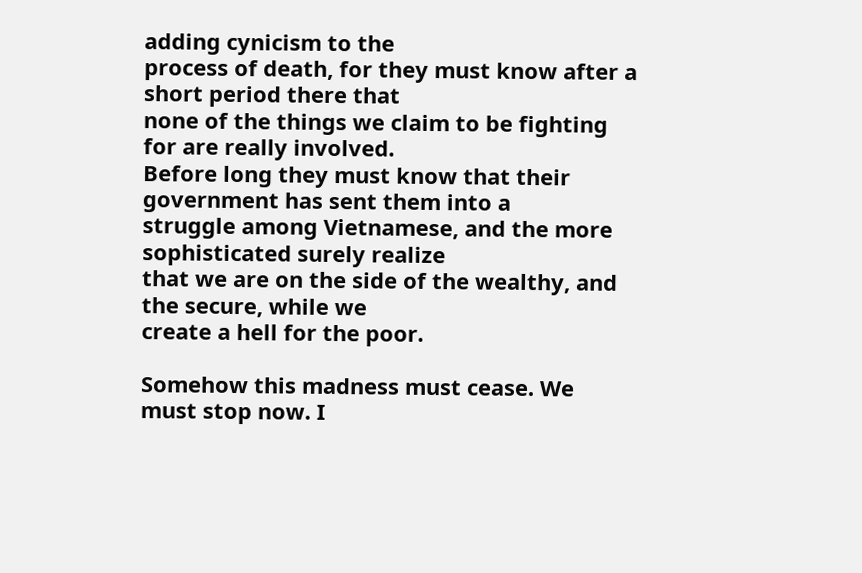adding cynicism to the
process of death, for they must know after a short period there that
none of the things we claim to be fighting for are really involved.
Before long they must know that their government has sent them into a
struggle among Vietnamese, and the more sophisticated surely realize
that we are on the side of the wealthy, and the secure, while we
create a hell for the poor.

Somehow this madness must cease. We must stop now. I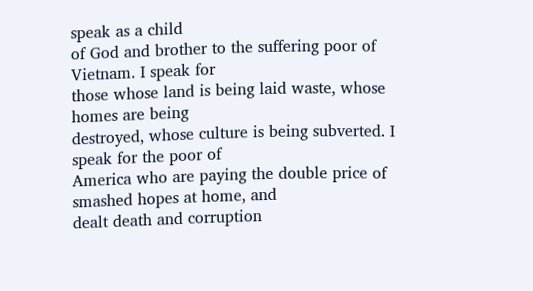speak as a child
of God and brother to the suffering poor of Vietnam. I speak for
those whose land is being laid waste, whose homes are being
destroyed, whose culture is being subverted. I speak for the poor of
America who are paying the double price of smashed hopes at home, and
dealt death and corruption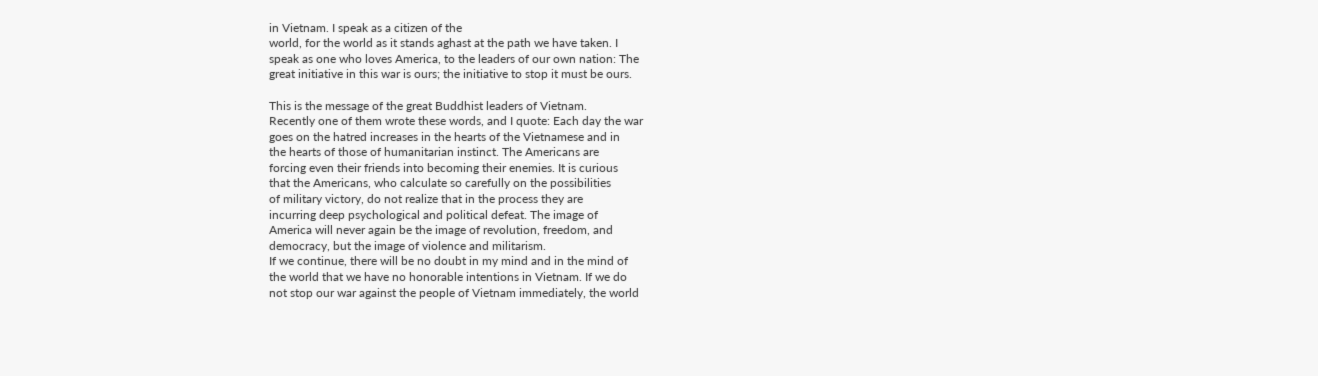in Vietnam. I speak as a citizen of the
world, for the world as it stands aghast at the path we have taken. I
speak as one who loves America, to the leaders of our own nation: The
great initiative in this war is ours; the initiative to stop it must be ours.

This is the message of the great Buddhist leaders of Vietnam.
Recently one of them wrote these words, and I quote: Each day the war
goes on the hatred increases in the hearts of the Vietnamese and in
the hearts of those of humanitarian instinct. The Americans are
forcing even their friends into becoming their enemies. It is curious
that the Americans, who calculate so carefully on the possibilities
of military victory, do not realize that in the process they are
incurring deep psychological and political defeat. The image of
America will never again be the image of revolution, freedom, and
democracy, but the image of violence and militarism.
If we continue, there will be no doubt in my mind and in the mind of
the world that we have no honorable intentions in Vietnam. If we do
not stop our war against the people of Vietnam immediately, the world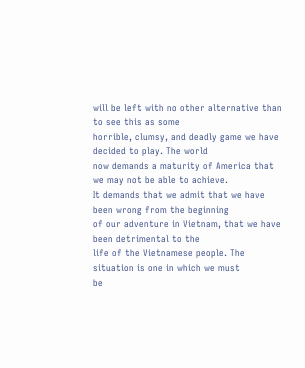will be left with no other alternative than to see this as some
horrible, clumsy, and deadly game we have decided to play. The world
now demands a maturity of America that we may not be able to achieve.
It demands that we admit that we have been wrong from the beginning
of our adventure in Vietnam, that we have been detrimental to the
life of the Vietnamese people. The situation is one in which we must
be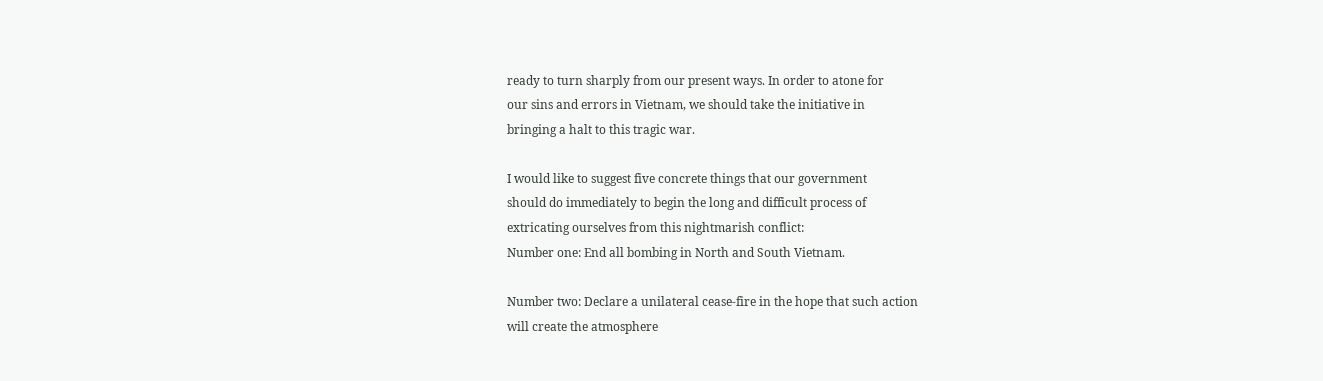ready to turn sharply from our present ways. In order to atone for
our sins and errors in Vietnam, we should take the initiative in
bringing a halt to this tragic war.

I would like to suggest five concrete things that our government
should do immediately to begin the long and difficult process of
extricating ourselves from this nightmarish conflict:
Number one: End all bombing in North and South Vietnam.

Number two: Declare a unilateral cease-fire in the hope that such action
will create the atmosphere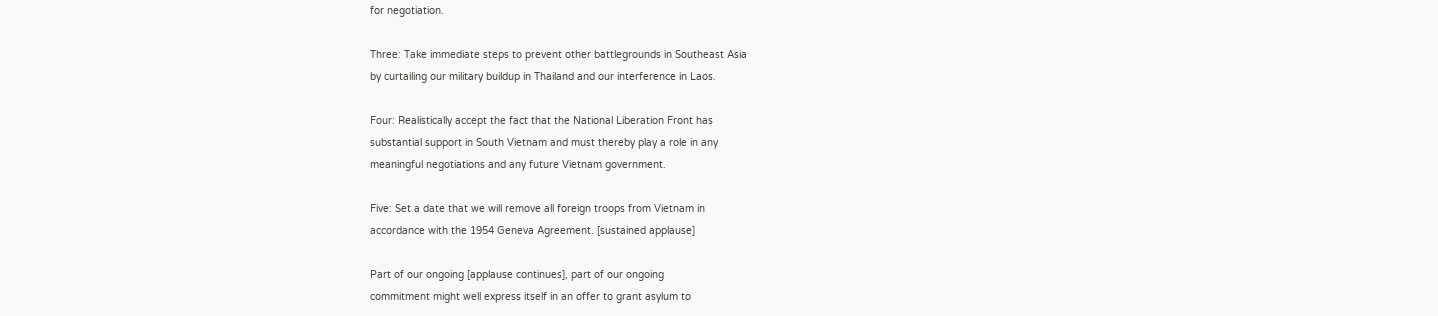for negotiation.

Three: Take immediate steps to prevent other battlegrounds in Southeast Asia
by curtailing our military buildup in Thailand and our interference in Laos.

Four: Realistically accept the fact that the National Liberation Front has
substantial support in South Vietnam and must thereby play a role in any
meaningful negotiations and any future Vietnam government.

Five: Set a date that we will remove all foreign troops from Vietnam in
accordance with the 1954 Geneva Agreement. [sustained applause]

Part of our ongoing [applause continues], part of our ongoing
commitment might well express itself in an offer to grant asylum to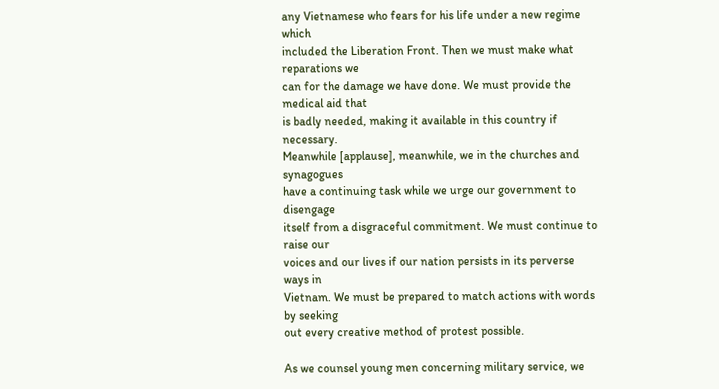any Vietnamese who fears for his life under a new regime which
included the Liberation Front. Then we must make what reparations we
can for the damage we have done. We must provide the medical aid that
is badly needed, making it available in this country if necessary.
Meanwhile [applause], meanwhile, we in the churches and synagogues
have a continuing task while we urge our government to disengage
itself from a disgraceful commitment. We must continue to raise our
voices and our lives if our nation persists in its perverse ways in
Vietnam. We must be prepared to match actions with words by seeking
out every creative method of protest possible.

As we counsel young men concerning military service, we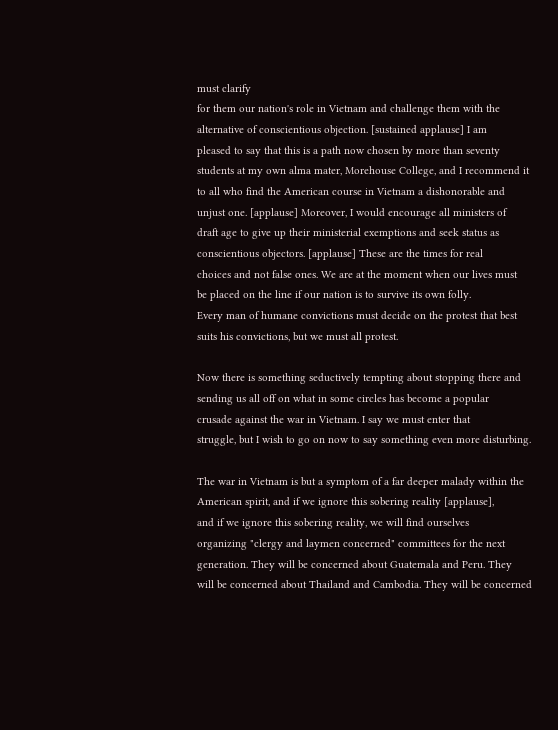must clarify
for them our nation's role in Vietnam and challenge them with the
alternative of conscientious objection. [sustained applause] I am
pleased to say that this is a path now chosen by more than seventy
students at my own alma mater, Morehouse College, and I recommend it
to all who find the American course in Vietnam a dishonorable and
unjust one. [applause] Moreover, I would encourage all ministers of
draft age to give up their ministerial exemptions and seek status as
conscientious objectors. [applause] These are the times for real
choices and not false ones. We are at the moment when our lives must
be placed on the line if our nation is to survive its own folly.
Every man of humane convictions must decide on the protest that best
suits his convictions, but we must all protest.

Now there is something seductively tempting about stopping there and
sending us all off on what in some circles has become a popular
crusade against the war in Vietnam. I say we must enter that
struggle, but I wish to go on now to say something even more disturbing.

The war in Vietnam is but a symptom of a far deeper malady within the
American spirit, and if we ignore this sobering reality [applause],
and if we ignore this sobering reality, we will find ourselves
organizing "clergy and laymen concerned" committees for the next
generation. They will be concerned about Guatemala and Peru. They
will be concerned about Thailand and Cambodia. They will be concerned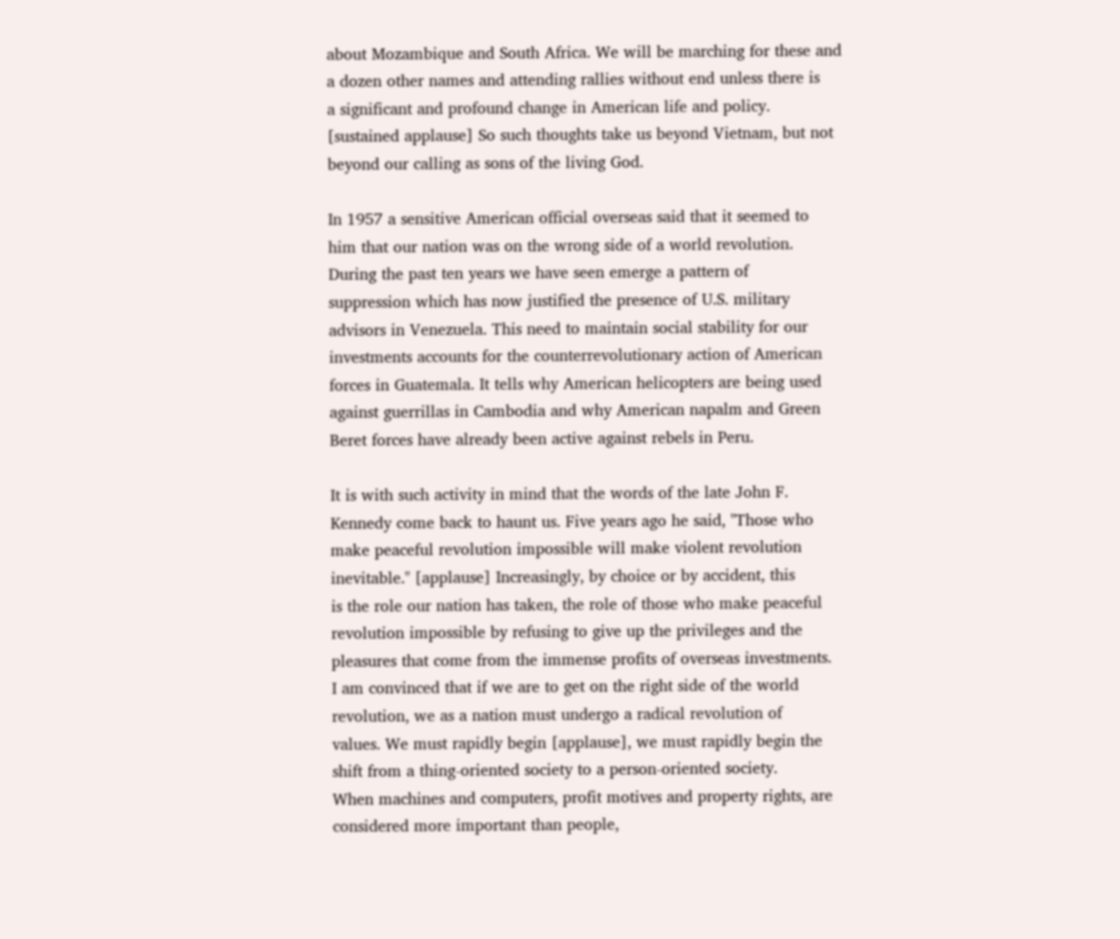about Mozambique and South Africa. We will be marching for these and
a dozen other names and attending rallies without end unless there is
a significant and profound change in American life and policy.
[sustained applause] So such thoughts take us beyond Vietnam, but not
beyond our calling as sons of the living God.

In 1957 a sensitive American official overseas said that it seemed to
him that our nation was on the wrong side of a world revolution.
During the past ten years we have seen emerge a pattern of
suppression which has now justified the presence of U.S. military
advisors in Venezuela. This need to maintain social stability for our
investments accounts for the counterrevolutionary action of American
forces in Guatemala. It tells why American helicopters are being used
against guerrillas in Cambodia and why American napalm and Green
Beret forces have already been active against rebels in Peru.

It is with such activity in mind that the words of the late John F.
Kennedy come back to haunt us. Five years ago he said, "Those who
make peaceful revolution impossible will make violent revolution
inevitable." [applause] Increasingly, by choice or by accident, this
is the role our nation has taken, the role of those who make peaceful
revolution impossible by refusing to give up the privileges and the
pleasures that come from the immense profits of overseas investments.
I am convinced that if we are to get on the right side of the world
revolution, we as a nation must undergo a radical revolution of
values. We must rapidly begin [applause], we must rapidly begin the
shift from a thing-oriented society to a person-oriented society.
When machines and computers, profit motives and property rights, are
considered more important than people,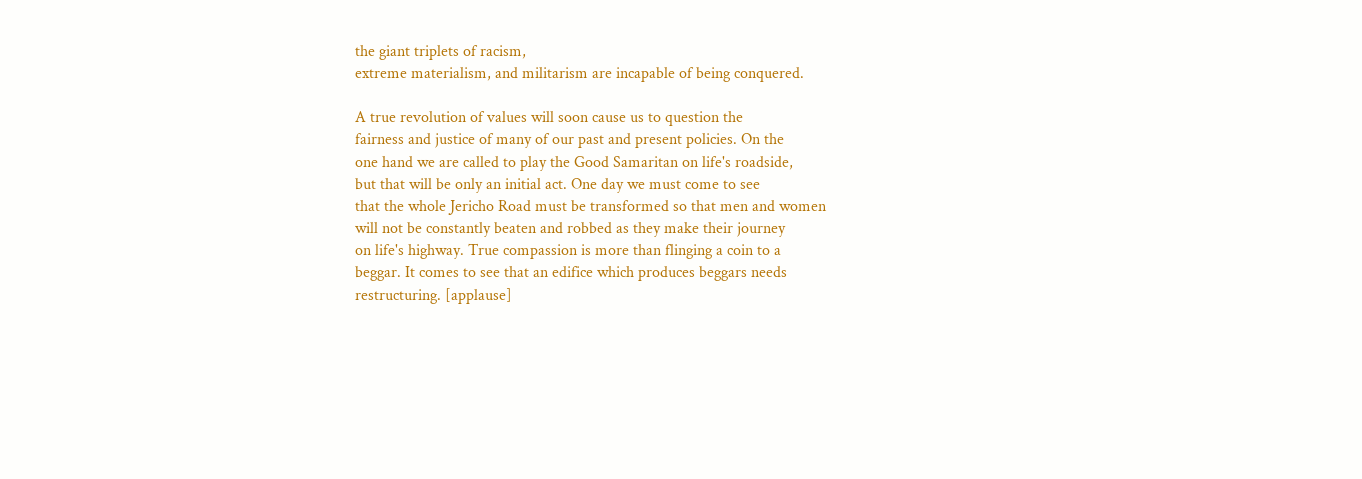the giant triplets of racism,
extreme materialism, and militarism are incapable of being conquered.

A true revolution of values will soon cause us to question the
fairness and justice of many of our past and present policies. On the
one hand we are called to play the Good Samaritan on life's roadside,
but that will be only an initial act. One day we must come to see
that the whole Jericho Road must be transformed so that men and women
will not be constantly beaten and robbed as they make their journey
on life's highway. True compassion is more than flinging a coin to a
beggar. It comes to see that an edifice which produces beggars needs
restructuring. [applause]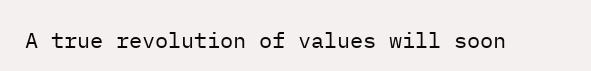A true revolution of values will soon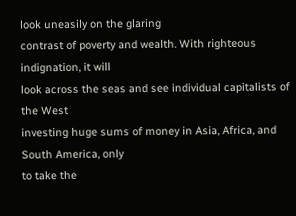look uneasily on the glaring
contrast of poverty and wealth. With righteous indignation, it will
look across the seas and see individual capitalists of the West
investing huge sums of money in Asia, Africa, and South America, only
to take the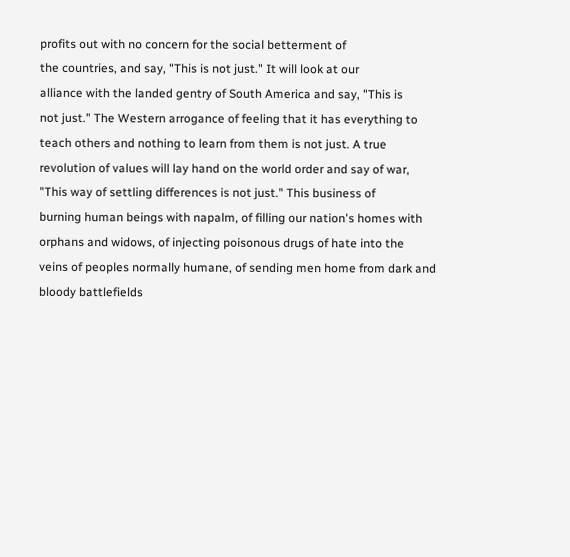profits out with no concern for the social betterment of
the countries, and say, "This is not just." It will look at our
alliance with the landed gentry of South America and say, "This is
not just." The Western arrogance of feeling that it has everything to
teach others and nothing to learn from them is not just. A true
revolution of values will lay hand on the world order and say of war,
"This way of settling differences is not just." This business of
burning human beings with napalm, of filling our nation's homes with
orphans and widows, of injecting poisonous drugs of hate into the
veins of peoples normally humane, of sending men home from dark and
bloody battlefields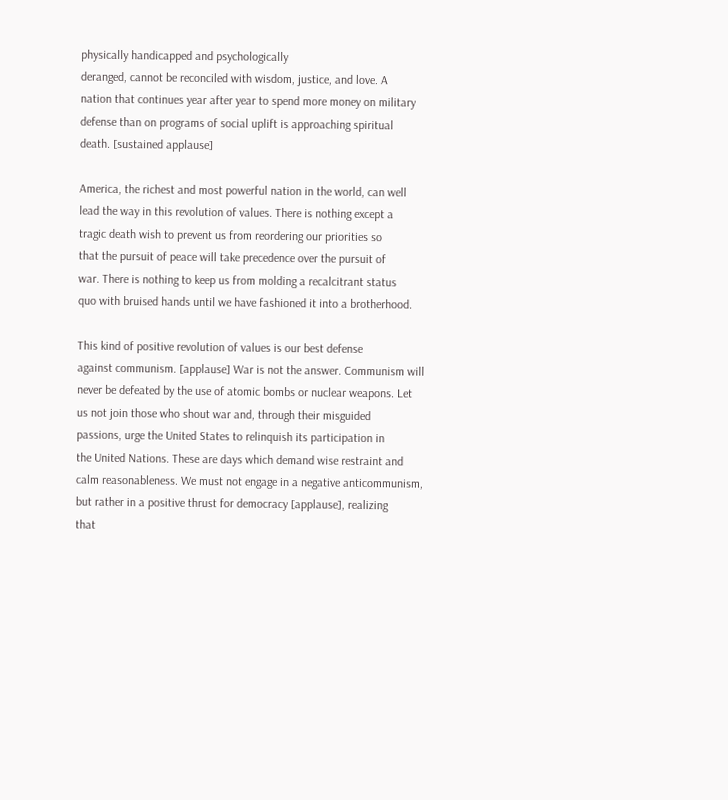physically handicapped and psychologically
deranged, cannot be reconciled with wisdom, justice, and love. A
nation that continues year after year to spend more money on military
defense than on programs of social uplift is approaching spiritual
death. [sustained applause]

America, the richest and most powerful nation in the world, can well
lead the way in this revolution of values. There is nothing except a
tragic death wish to prevent us from reordering our priorities so
that the pursuit of peace will take precedence over the pursuit of
war. There is nothing to keep us from molding a recalcitrant status
quo with bruised hands until we have fashioned it into a brotherhood.

This kind of positive revolution of values is our best defense
against communism. [applause] War is not the answer. Communism will
never be defeated by the use of atomic bombs or nuclear weapons. Let
us not join those who shout war and, through their misguided
passions, urge the United States to relinquish its participation in
the United Nations. These are days which demand wise restraint and
calm reasonableness. We must not engage in a negative anticommunism,
but rather in a positive thrust for democracy [applause], realizing
that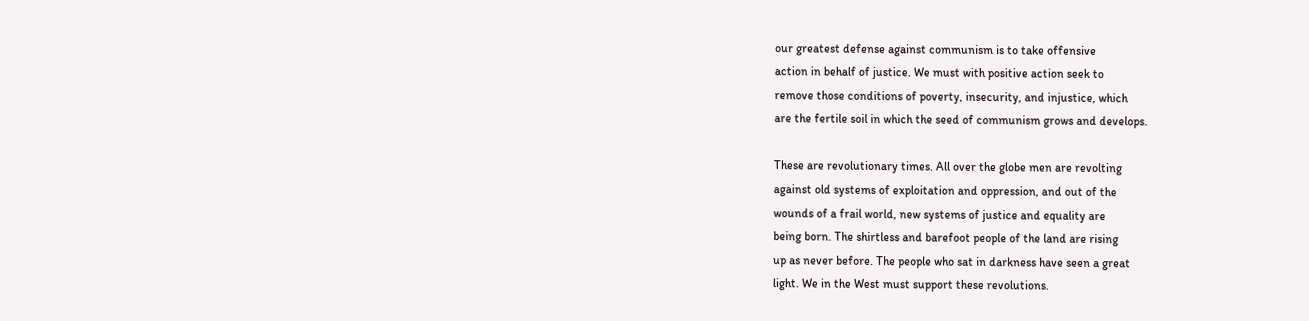our greatest defense against communism is to take offensive
action in behalf of justice. We must with positive action seek to
remove those conditions of poverty, insecurity, and injustice, which
are the fertile soil in which the seed of communism grows and develops.

These are revolutionary times. All over the globe men are revolting
against old systems of exploitation and oppression, and out of the
wounds of a frail world, new systems of justice and equality are
being born. The shirtless and barefoot people of the land are rising
up as never before. The people who sat in darkness have seen a great
light. We in the West must support these revolutions.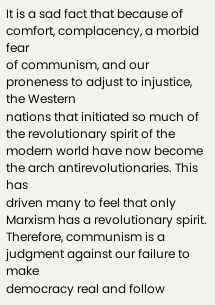It is a sad fact that because of comfort, complacency, a morbid fear
of communism, and our proneness to adjust to injustice, the Western
nations that initiated so much of the revolutionary spirit of the
modern world have now become the arch antirevolutionaries. This has
driven many to feel that only Marxism has a revolutionary spirit.
Therefore, communism is a judgment against our failure to make
democracy real and follow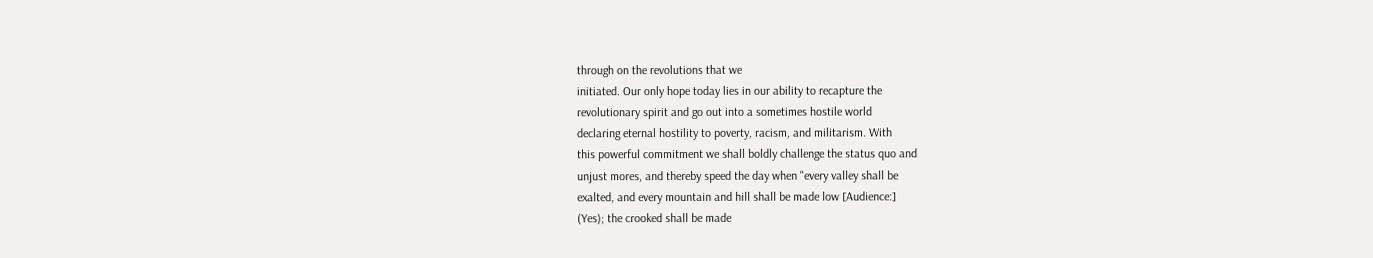through on the revolutions that we
initiated. Our only hope today lies in our ability to recapture the
revolutionary spirit and go out into a sometimes hostile world
declaring eternal hostility to poverty, racism, and militarism. With
this powerful commitment we shall boldly challenge the status quo and
unjust mores, and thereby speed the day when "every valley shall be
exalted, and every mountain and hill shall be made low [Audience:]
(Yes); the crooked shall be made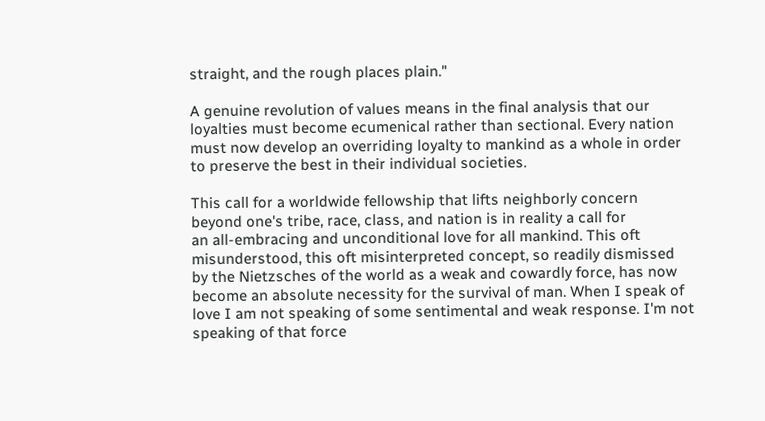straight, and the rough places plain."

A genuine revolution of values means in the final analysis that our
loyalties must become ecumenical rather than sectional. Every nation
must now develop an overriding loyalty to mankind as a whole in order
to preserve the best in their individual societies.

This call for a worldwide fellowship that lifts neighborly concern
beyond one's tribe, race, class, and nation is in reality a call for
an all-embracing and unconditional love for all mankind. This oft
misunderstood, this oft misinterpreted concept, so readily dismissed
by the Nietzsches of the world as a weak and cowardly force, has now
become an absolute necessity for the survival of man. When I speak of
love I am not speaking of some sentimental and weak response. I'm not
speaking of that force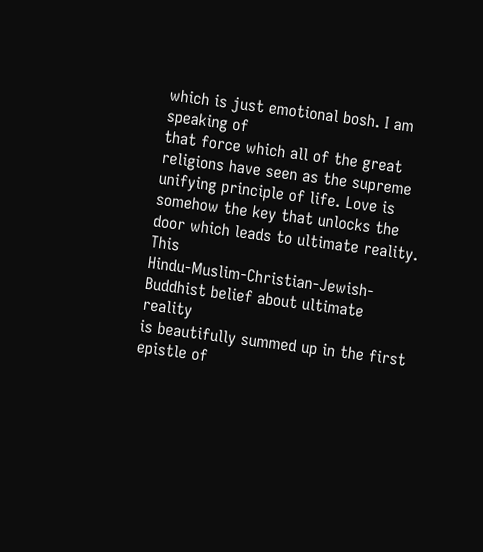which is just emotional bosh. I am speaking of
that force which all of the great religions have seen as the supreme
unifying principle of life. Love is somehow the key that unlocks the
door which leads to ultimate reality. This
Hindu-Muslim-Christian-Jewish-Buddhist belief about ultimate reality
is beautifully summed up in the first epistle of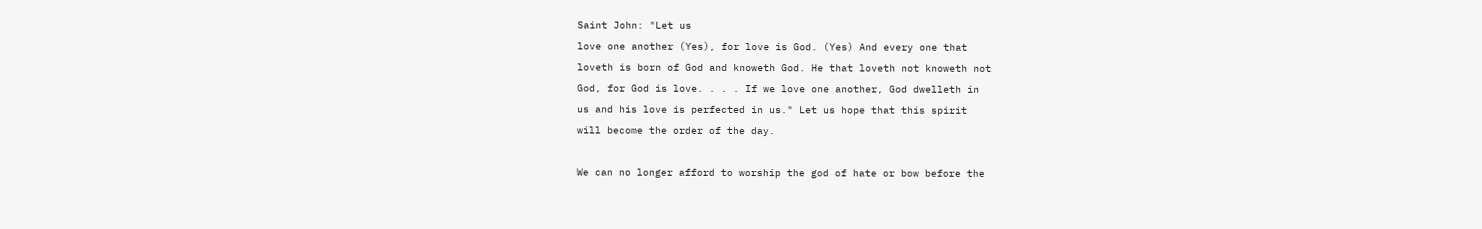Saint John: "Let us
love one another (Yes), for love is God. (Yes) And every one that
loveth is born of God and knoweth God. He that loveth not knoweth not
God, for God is love. . . . If we love one another, God dwelleth in
us and his love is perfected in us." Let us hope that this spirit
will become the order of the day.

We can no longer afford to worship the god of hate or bow before the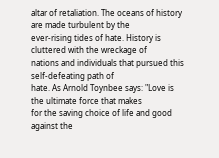altar of retaliation. The oceans of history are made turbulent by the
ever-rising tides of hate. History is cluttered with the wreckage of
nations and individuals that pursued this self-defeating path of
hate. As Arnold Toynbee says: "Love is the ultimate force that makes
for the saving choice of life and good against the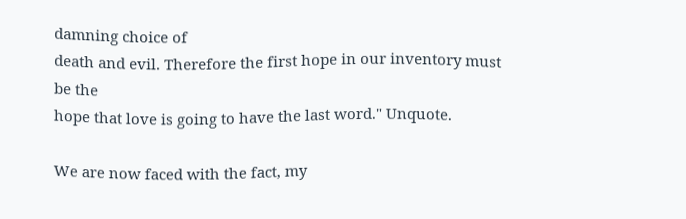damning choice of
death and evil. Therefore the first hope in our inventory must be the
hope that love is going to have the last word." Unquote.

We are now faced with the fact, my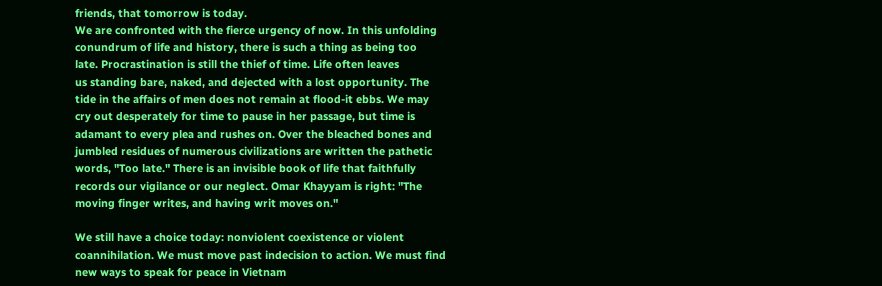friends, that tomorrow is today.
We are confronted with the fierce urgency of now. In this unfolding
conundrum of life and history, there is such a thing as being too
late. Procrastination is still the thief of time. Life often leaves
us standing bare, naked, and dejected with a lost opportunity. The
tide in the affairs of men does not remain at flood-it ebbs. We may
cry out desperately for time to pause in her passage, but time is
adamant to every plea and rushes on. Over the bleached bones and
jumbled residues of numerous civilizations are written the pathetic
words, "Too late." There is an invisible book of life that faithfully
records our vigilance or our neglect. Omar Khayyam is right: "The
moving finger writes, and having writ moves on."

We still have a choice today: nonviolent coexistence or violent
coannihilation. We must move past indecision to action. We must find
new ways to speak for peace in Vietnam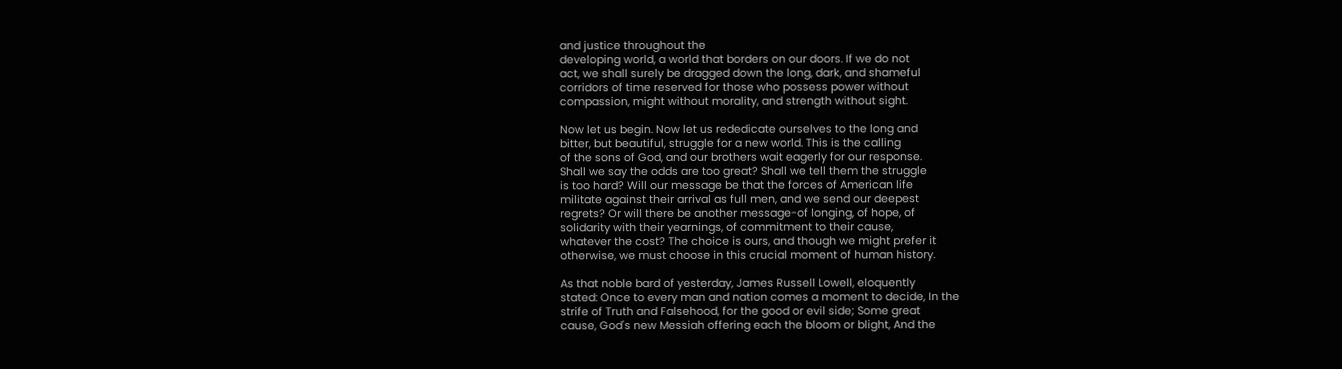and justice throughout the
developing world, a world that borders on our doors. If we do not
act, we shall surely be dragged down the long, dark, and shameful
corridors of time reserved for those who possess power without
compassion, might without morality, and strength without sight.

Now let us begin. Now let us rededicate ourselves to the long and
bitter, but beautiful, struggle for a new world. This is the calling
of the sons of God, and our brothers wait eagerly for our response.
Shall we say the odds are too great? Shall we tell them the struggle
is too hard? Will our message be that the forces of American life
militate against their arrival as full men, and we send our deepest
regrets? Or will there be another message-of longing, of hope, of
solidarity with their yearnings, of commitment to their cause,
whatever the cost? The choice is ours, and though we might prefer it
otherwise, we must choose in this crucial moment of human history.

As that noble bard of yesterday, James Russell Lowell, eloquently
stated: Once to every man and nation comes a moment to decide, In the
strife of Truth and Falsehood, for the good or evil side; Some great
cause, God's new Messiah offering each the bloom or blight, And the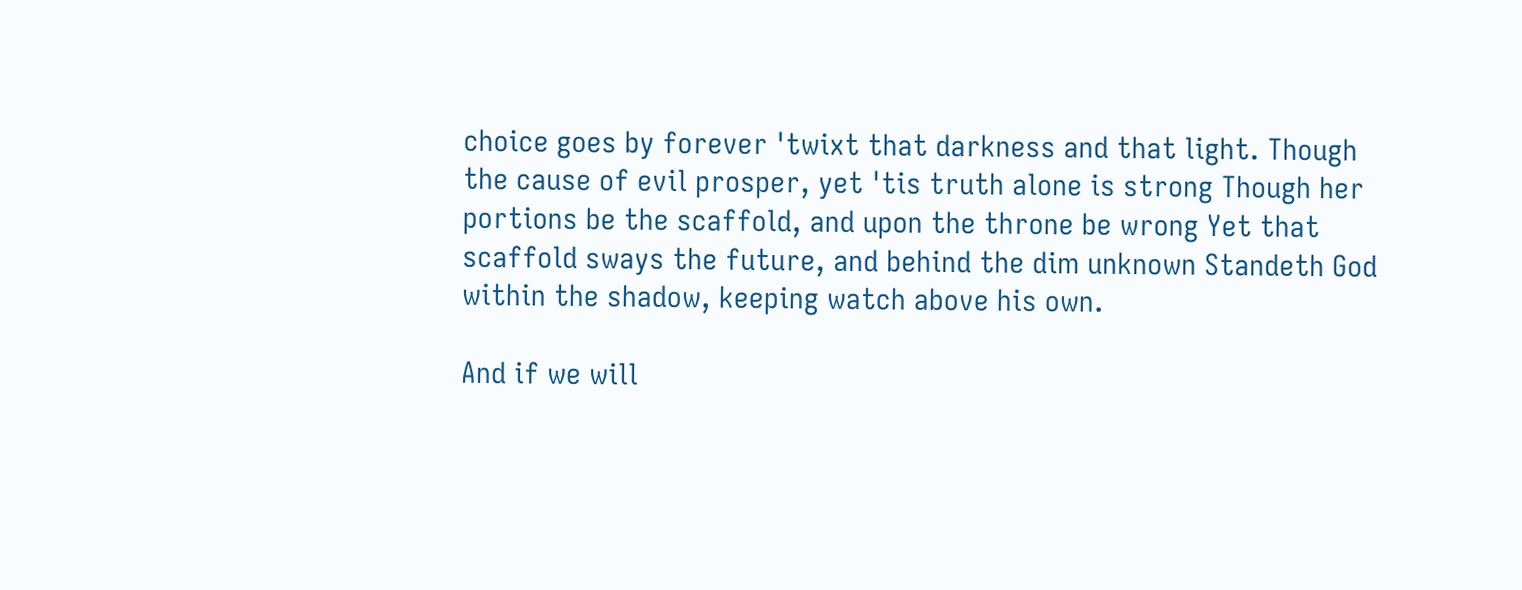choice goes by forever 'twixt that darkness and that light. Though
the cause of evil prosper, yet 'tis truth alone is strong Though her
portions be the scaffold, and upon the throne be wrong Yet that
scaffold sways the future, and behind the dim unknown Standeth God
within the shadow, keeping watch above his own.

And if we will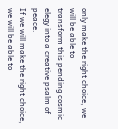only make the right choice, we will be able to
transform this pending cosmic elegy into a creative psalm of peace.
If we will make the right choice, we will be able to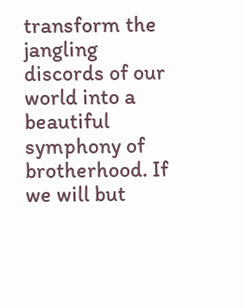transform the
jangling discords of our world into a beautiful symphony of
brotherhood. If we will but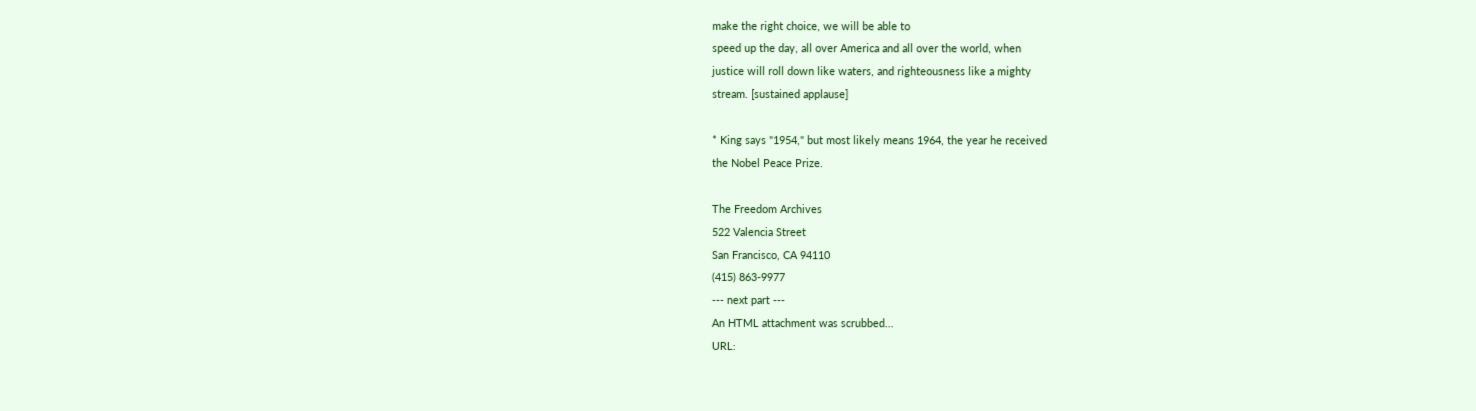make the right choice, we will be able to
speed up the day, all over America and all over the world, when
justice will roll down like waters, and righteousness like a mighty
stream. [sustained applause]

* King says "1954," but most likely means 1964, the year he received
the Nobel Peace Prize.

The Freedom Archives
522 Valencia Street
San Francisco, CA 94110
(415) 863-9977
--- next part ---
An HTML attachment was scrubbed...
URL: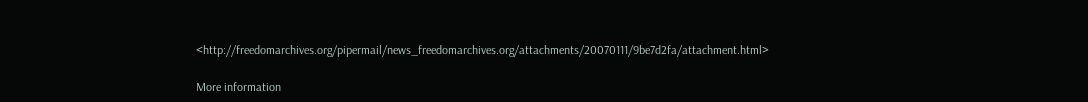<http://freedomarchives.org/pipermail/news_freedomarchives.org/attachments/20070111/9be7d2fa/attachment.html>

More information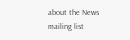about the News mailing list